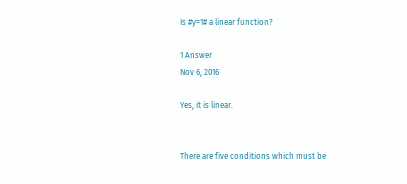Is #y=1# a linear function?

1 Answer
Nov 6, 2016

Yes, it is linear.


There are five conditions which must be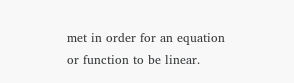met in order for an equation or function to be linear.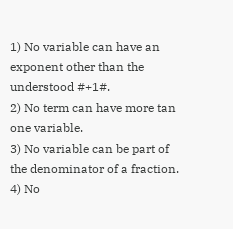1) No variable can have an exponent other than the understood #+1#.
2) No term can have more tan one variable.
3) No variable can be part of the denominator of a fraction.
4) No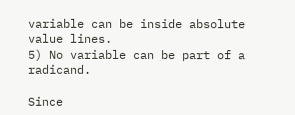variable can be inside absolute value lines.
5) No variable can be part of a radicand.

Since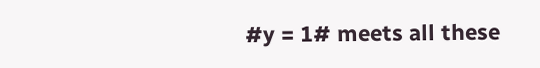#y = 1# meets all these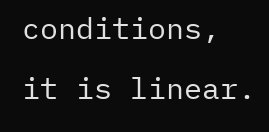conditions, it is linear.